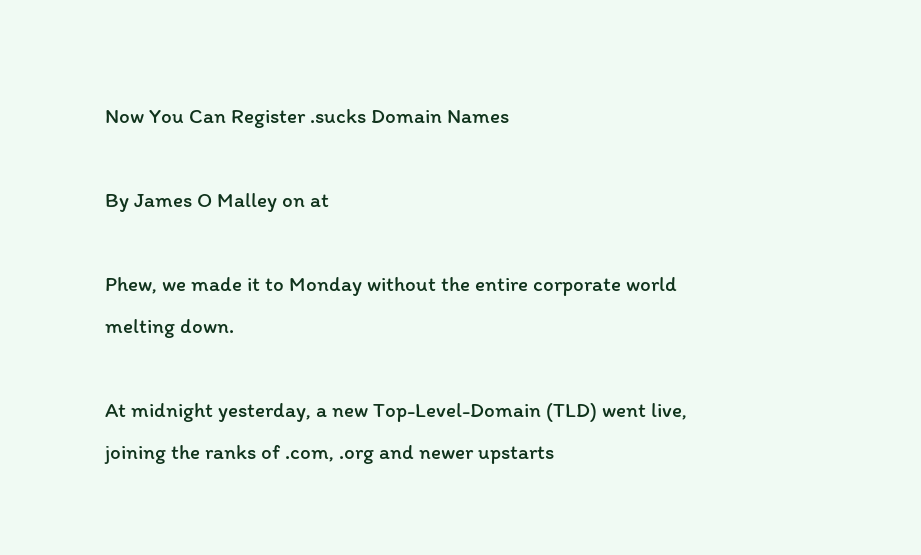Now You Can Register .sucks Domain Names

By James O Malley on at

Phew, we made it to Monday without the entire corporate world melting down.

At midnight yesterday, a new Top-Level-Domain (TLD) went live, joining the ranks of .com, .org and newer upstarts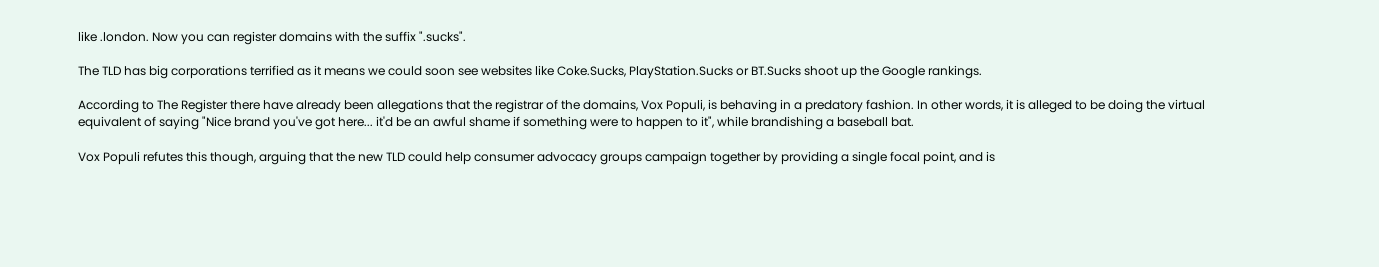like .london. Now you can register domains with the suffix ".sucks".

The TLD has big corporations terrified as it means we could soon see websites like Coke.Sucks, PlayStation.Sucks or BT.Sucks shoot up the Google rankings.

According to The Register there have already been allegations that the registrar of the domains, Vox Populi, is behaving in a predatory fashion. In other words, it is alleged to be doing the virtual equivalent of saying "Nice brand you've got here... it'd be an awful shame if something were to happen to it", while brandishing a baseball bat.

Vox Populi refutes this though, arguing that the new TLD could help consumer advocacy groups campaign together by providing a single focal point, and is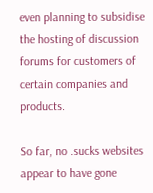even planning to subsidise the hosting of discussion forums for customers of certain companies and products.

So far, no .sucks websites appear to have gone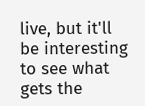live, but it'll be interesting to see what gets the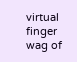virtual finger wag of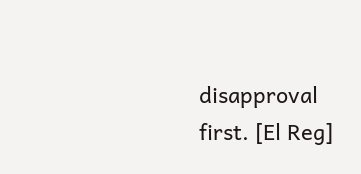disapproval first. [El Reg]